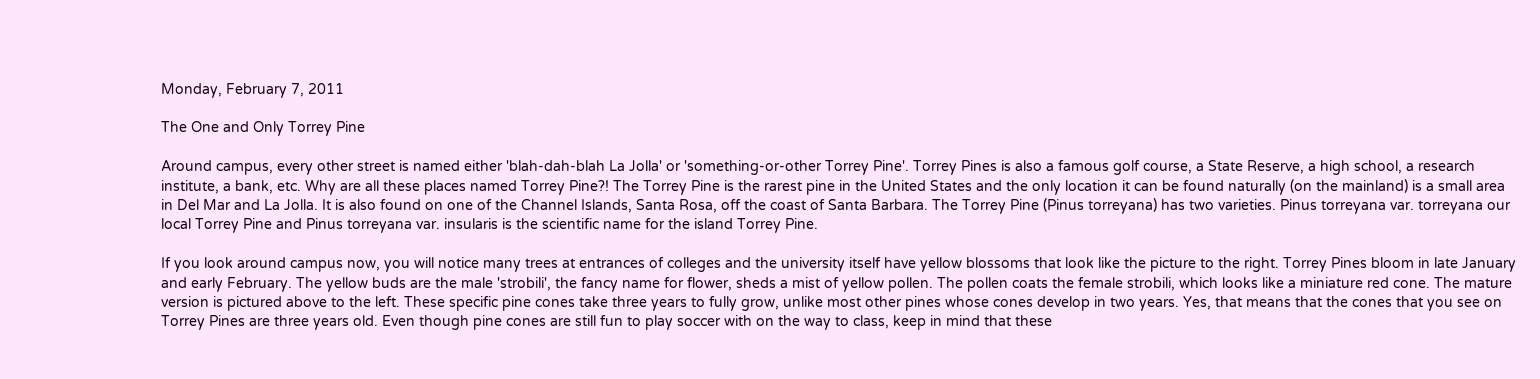Monday, February 7, 2011

The One and Only Torrey Pine

Around campus, every other street is named either 'blah-dah-blah La Jolla' or 'something-or-other Torrey Pine'. Torrey Pines is also a famous golf course, a State Reserve, a high school, a research institute, a bank, etc. Why are all these places named Torrey Pine?! The Torrey Pine is the rarest pine in the United States and the only location it can be found naturally (on the mainland) is a small area in Del Mar and La Jolla. It is also found on one of the Channel Islands, Santa Rosa, off the coast of Santa Barbara. The Torrey Pine (Pinus torreyana) has two varieties. Pinus torreyana var. torreyana our local Torrey Pine and Pinus torreyana var. insularis is the scientific name for the island Torrey Pine.

If you look around campus now, you will notice many trees at entrances of colleges and the university itself have yellow blossoms that look like the picture to the right. Torrey Pines bloom in late January and early February. The yellow buds are the male 'strobili', the fancy name for flower, sheds a mist of yellow pollen. The pollen coats the female strobili, which looks like a miniature red cone. The mature version is pictured above to the left. These specific pine cones take three years to fully grow, unlike most other pines whose cones develop in two years. Yes, that means that the cones that you see on Torrey Pines are three years old. Even though pine cones are still fun to play soccer with on the way to class, keep in mind that these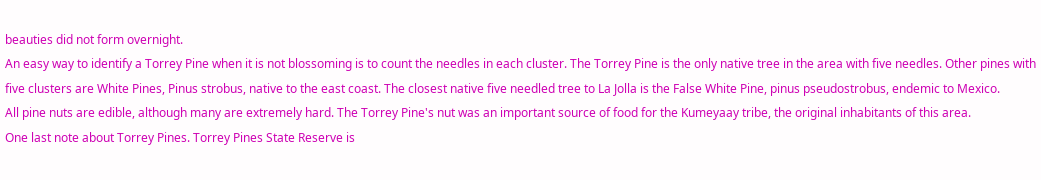beauties did not form overnight.
An easy way to identify a Torrey Pine when it is not blossoming is to count the needles in each cluster. The Torrey Pine is the only native tree in the area with five needles. Other pines with five clusters are White Pines, Pinus strobus, native to the east coast. The closest native five needled tree to La Jolla is the False White Pine, pinus pseudostrobus, endemic to Mexico.
All pine nuts are edible, although many are extremely hard. The Torrey Pine's nut was an important source of food for the Kumeyaay tribe, the original inhabitants of this area.
One last note about Torrey Pines. Torrey Pines State Reserve is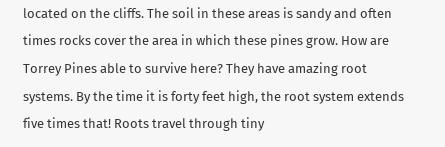located on the cliffs. The soil in these areas is sandy and often times rocks cover the area in which these pines grow. How are Torrey Pines able to survive here? They have amazing root systems. By the time it is forty feet high, the root system extends five times that! Roots travel through tiny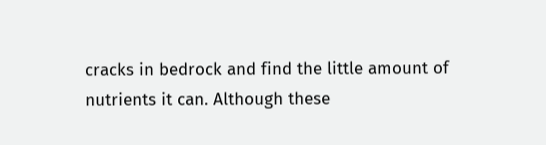cracks in bedrock and find the little amount of nutrients it can. Although these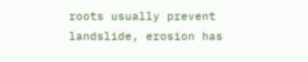roots usually prevent landslide, erosion has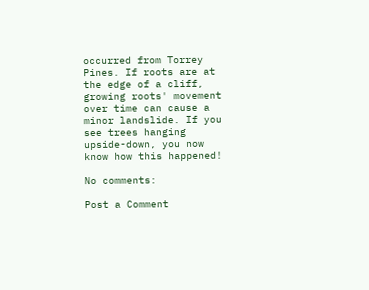occurred from Torrey Pines. If roots are at the edge of a cliff, growing roots' movement over time can cause a minor landslide. If you see trees hanging upside-down, you now know how this happened!

No comments:

Post a Comment